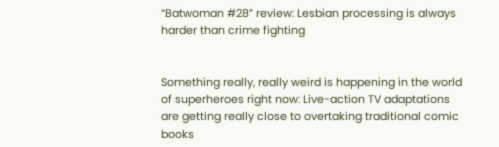“Batwoman #28” review: Lesbian processing is always harder than crime fighting


Something really, really weird is happening in the world of superheroes right now: Live-action TV adaptations are getting really close to overtaking traditional comic books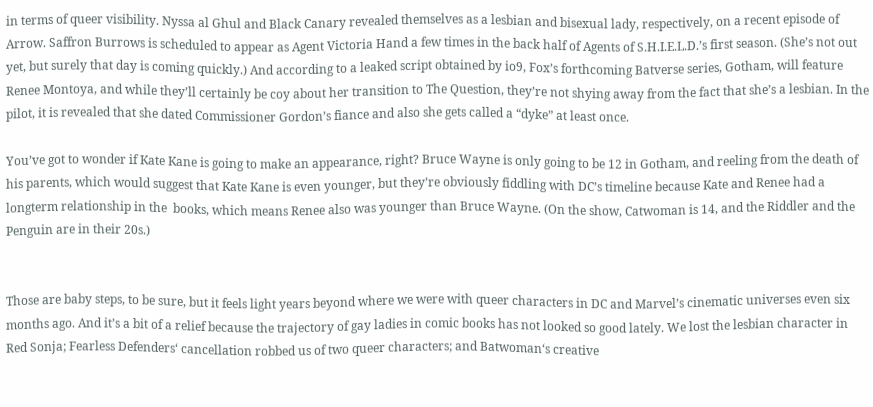in terms of queer visibility. Nyssa al Ghul and Black Canary revealed themselves as a lesbian and bisexual lady, respectively, on a recent episode of Arrow. Saffron Burrows is scheduled to appear as Agent Victoria Hand a few times in the back half of Agents of S.H.I.E.L.D.’s first season. (She’s not out yet, but surely that day is coming quickly.) And according to a leaked script obtained by io9, Fox’s forthcoming Batverse series, Gotham, will feature Renee Montoya, and while they’ll certainly be coy about her transition to The Question, they’re not shying away from the fact that she’s a lesbian. In the pilot, it is revealed that she dated Commissioner Gordon’s fiance and also she gets called a “dyke” at least once.

You’ve got to wonder if Kate Kane is going to make an appearance, right? Bruce Wayne is only going to be 12 in Gotham, and reeling from the death of his parents, which would suggest that Kate Kane is even younger, but they’re obviously fiddling with DC’s timeline because Kate and Renee had a longterm relationship in the  books, which means Renee also was younger than Bruce Wayne. (On the show, Catwoman is 14, and the Riddler and the Penguin are in their 20s.)


Those are baby steps, to be sure, but it feels light years beyond where we were with queer characters in DC and Marvel’s cinematic universes even six months ago. And it’s a bit of a relief because the trajectory of gay ladies in comic books has not looked so good lately. We lost the lesbian character in Red Sonja; Fearless Defenders‘ cancellation robbed us of two queer characters; and Batwoman‘s creative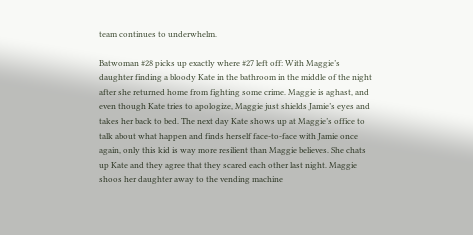team continues to underwhelm.

Batwoman #28 picks up exactly where #27 left off: With Maggie’s daughter finding a bloody Kate in the bathroom in the middle of the night after she returned home from fighting some crime. Maggie is aghast, and even though Kate tries to apologize, Maggie just shields Jamie’s eyes and takes her back to bed. The next day Kate shows up at Maggie’s office to talk about what happen and finds herself face-to-face with Jamie once again, only this kid is way more resilient than Maggie believes. She chats up Kate and they agree that they scared each other last night. Maggie shoos her daughter away to the vending machine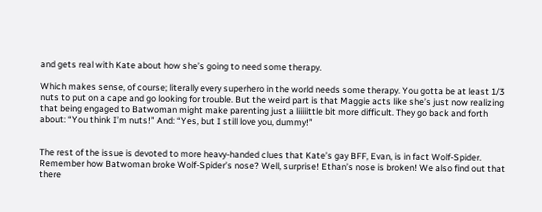and gets real with Kate about how she’s going to need some therapy.

Which makes sense, of course; literally every superhero in the world needs some therapy. You gotta be at least 1/3 nuts to put on a cape and go looking for trouble. But the weird part is that Maggie acts like she’s just now realizing that being engaged to Batwoman might make parenting just a liiiiittle bit more difficult. They go back and forth about: “You think I’m nuts!” And: “Yes, but I still love you, dummy!”


The rest of the issue is devoted to more heavy-handed clues that Kate’s gay BFF, Evan, is in fact Wolf-Spider. Remember how Batwoman broke Wolf-Spider’s nose? Well, surprise! Ethan’s nose is broken! We also find out that there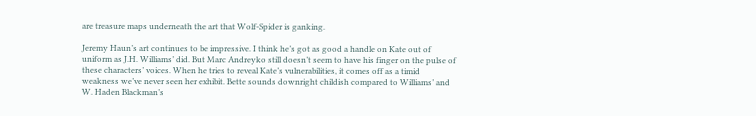are treasure maps underneath the art that Wolf-Spider is ganking.

Jeremy Haun’s art continues to be impressive. I think he’s got as good a handle on Kate out of uniform as J.H. Williams’ did. But Marc Andreyko still doesn’t seem to have his finger on the pulse of these characters’ voices. When he tries to reveal Kate’s vulnerabilities, it comes off as a timid weakness we’ve never seen her exhibit. Bette sounds downright childish compared to Williams’ and W. Haden Blackman’s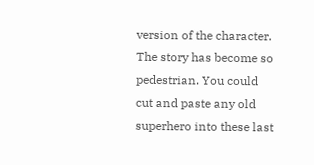version of the character. The story has become so pedestrian. You could cut and paste any old superhero into these last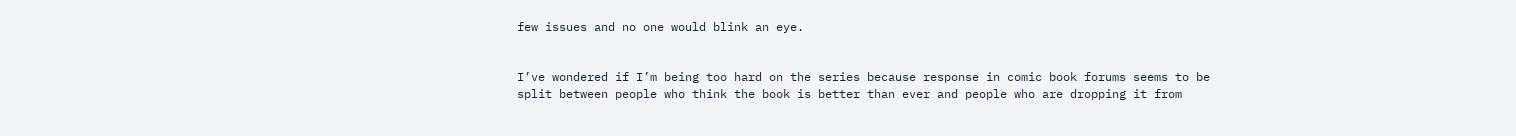few issues and no one would blink an eye.


I’ve wondered if I’m being too hard on the series because response in comic book forums seems to be split between people who think the book is better than ever and people who are dropping it from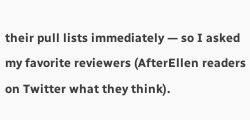their pull lists immediately — so I asked my favorite reviewers (AfterEllen readers on Twitter what they think).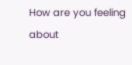How are you feeling about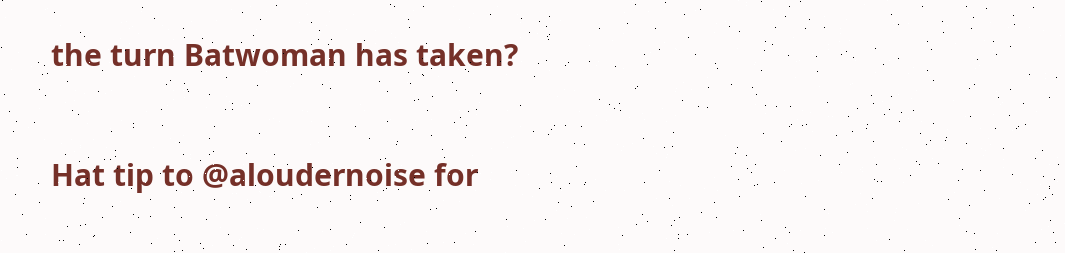the turn Batwoman has taken?

Hat tip to @aloudernoise for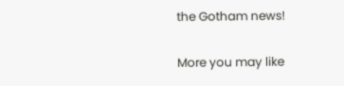the Gotham news!

More you may like